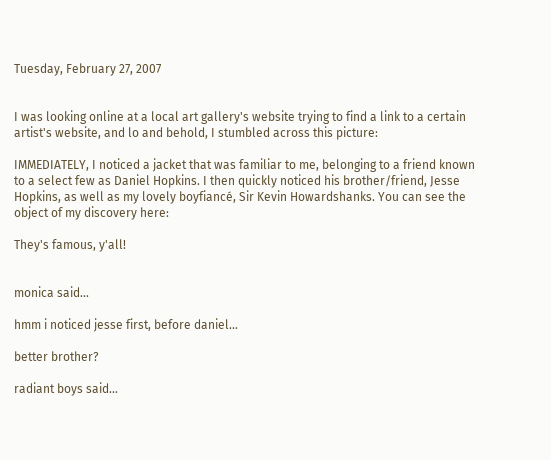Tuesday, February 27, 2007


I was looking online at a local art gallery's website trying to find a link to a certain artist's website, and lo and behold, I stumbled across this picture:

IMMEDIATELY, I noticed a jacket that was familiar to me, belonging to a friend known to a select few as Daniel Hopkins. I then quickly noticed his brother/friend, Jesse Hopkins, as well as my lovely boyfiancé, Sir Kevin Howardshanks. You can see the object of my discovery here:

They's famous, y'all!


monica said...

hmm i noticed jesse first, before daniel...

better brother?

radiant boys said...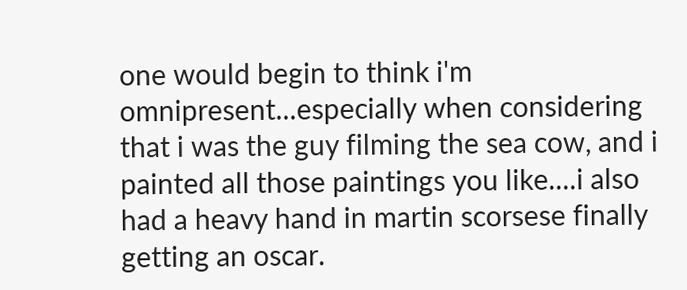one would begin to think i'm omnipresent...especially when considering that i was the guy filming the sea cow, and i painted all those paintings you like....i also had a heavy hand in martin scorsese finally getting an oscar.